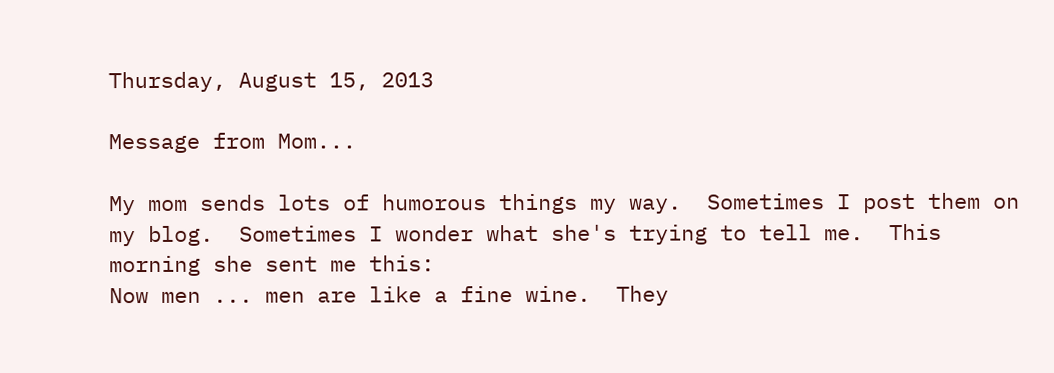Thursday, August 15, 2013

Message from Mom...

My mom sends lots of humorous things my way.  Sometimes I post them on my blog.  Sometimes I wonder what she's trying to tell me.  This morning she sent me this:
Now men ... men are like a fine wine.  They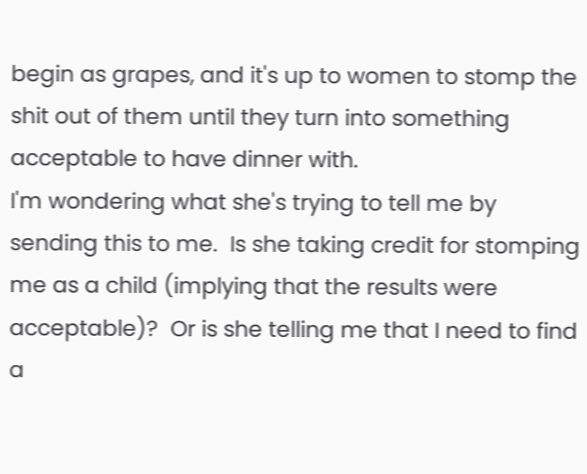begin as grapes, and it's up to women to stomp the shit out of them until they turn into something acceptable to have dinner with.
I'm wondering what she's trying to tell me by sending this to me.  Is she taking credit for stomping me as a child (implying that the results were acceptable)?  Or is she telling me that I need to find a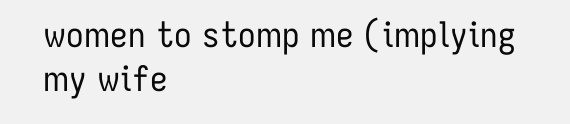women to stomp me (implying my wife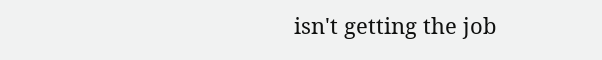isn't getting the job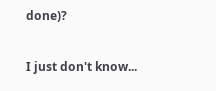done)?

I just don't know...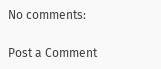No comments:

Post a Comment